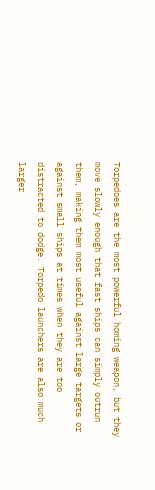Torpedoes are the most powerful homing weapon, but they move slowly enough that fast ships can simply outrun them, making them most useful against large targets or against small ships at times when they are too distracted to dodge. Torpedo launchers are also much larger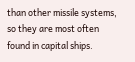than other missile systems, so they are most often found in capital ships.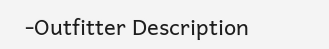-Outfitter Description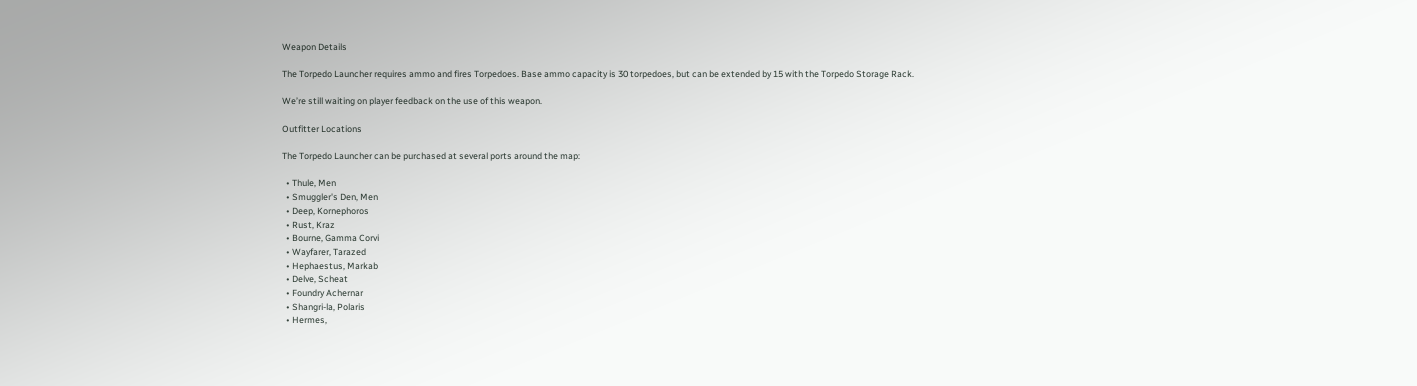Weapon Details

The Torpedo Launcher requires ammo and fires Torpedoes. Base ammo capacity is 30 torpedoes, but can be extended by 15 with the Torpedo Storage Rack.

We’re still waiting on player feedback on the use of this weapon.

Outfitter Locations

The Torpedo Launcher can be purchased at several ports around the map:

  • Thule, Men
  • Smuggler's Den, Men
  • Deep, Kornephoros
  • Rust, Kraz
  • Bourne, Gamma Corvi
  • Wayfarer, Tarazed
  • Hephaestus, Markab
  • Delve, Scheat
  • Foundry Achernar
  • Shangri-la, Polaris
  • Hermes,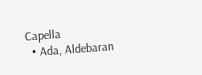Capella
  • Ada, Aldebaran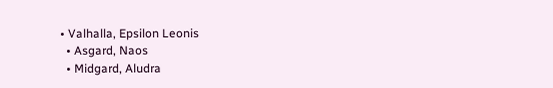• Valhalla, Epsilon Leonis
  • Asgard, Naos
  • Midgard, Aludra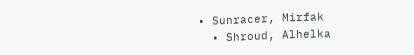• Sunracer, Mirfak
  • Shroud, Alhelka